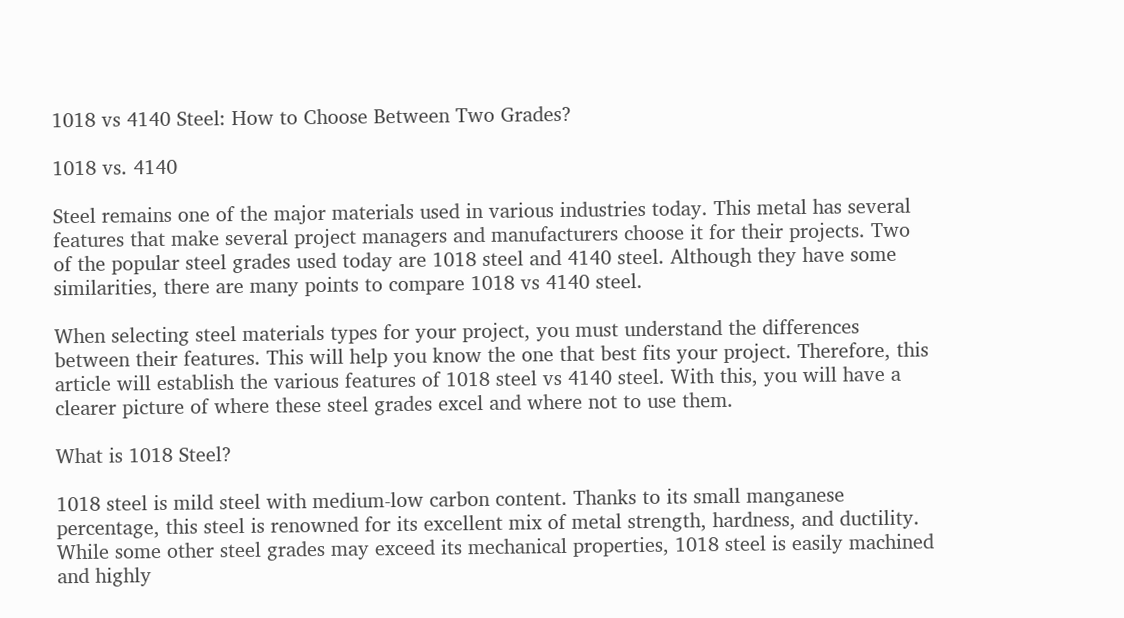1018 vs 4140 Steel: How to Choose Between Two Grades?

1018 vs. 4140

Steel remains one of the major materials used in various industries today. This metal has several features that make several project managers and manufacturers choose it for their projects. Two of the popular steel grades used today are 1018 steel and 4140 steel. Although they have some similarities, there are many points to compare 1018 vs 4140 steel.

When selecting steel materials types for your project, you must understand the differences between their features. This will help you know the one that best fits your project. Therefore, this article will establish the various features of 1018 steel vs 4140 steel. With this, you will have a clearer picture of where these steel grades excel and where not to use them.

What is 1018 Steel?

1018 steel is mild steel with medium-low carbon content. Thanks to its small manganese percentage, this steel is renowned for its excellent mix of metal strength, hardness, and ductility. While some other steel grades may exceed its mechanical properties, 1018 steel is easily machined and highly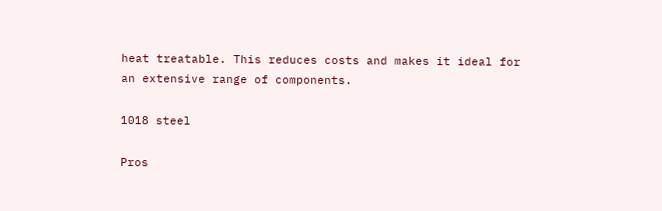heat treatable. This reduces costs and makes it ideal for an extensive range of components.

1018 steel

Pros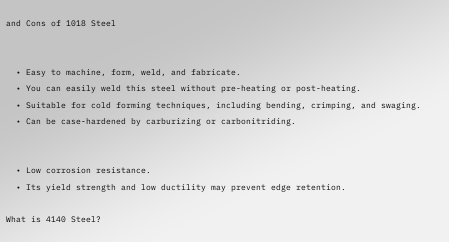and Cons of 1018 Steel


  • Easy to machine, form, weld, and fabricate.
  • You can easily weld this steel without pre-heating or post-heating.
  • Suitable for cold forming techniques, including bending, crimping, and swaging.
  • Can be case-hardened by carburizing or carbonitriding.


  • Low corrosion resistance.
  • Its yield strength and low ductility may prevent edge retention.

What is 4140 Steel?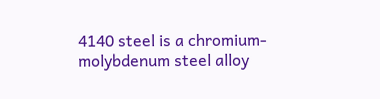4140 steel is a chromium-molybdenum steel alloy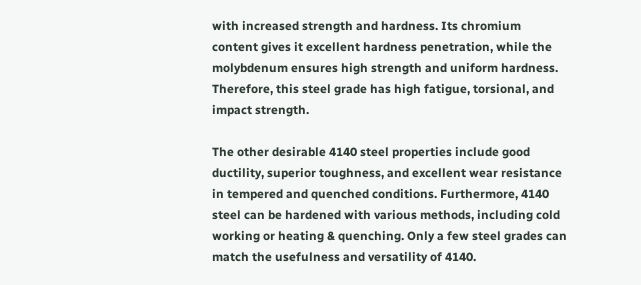with increased strength and hardness. Its chromium content gives it excellent hardness penetration, while the molybdenum ensures high strength and uniform hardness. Therefore, this steel grade has high fatigue, torsional, and impact strength.

The other desirable 4140 steel properties include good ductility, superior toughness, and excellent wear resistance in tempered and quenched conditions. Furthermore, 4140 steel can be hardened with various methods, including cold working or heating & quenching. Only a few steel grades can match the usefulness and versatility of 4140.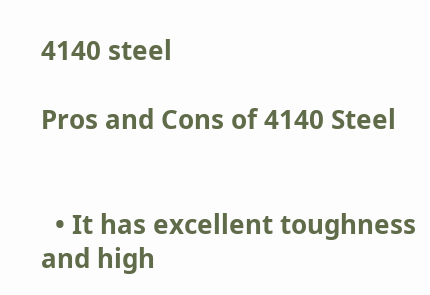4140 steel

Pros and Cons of 4140 Steel


  • It has excellent toughness and high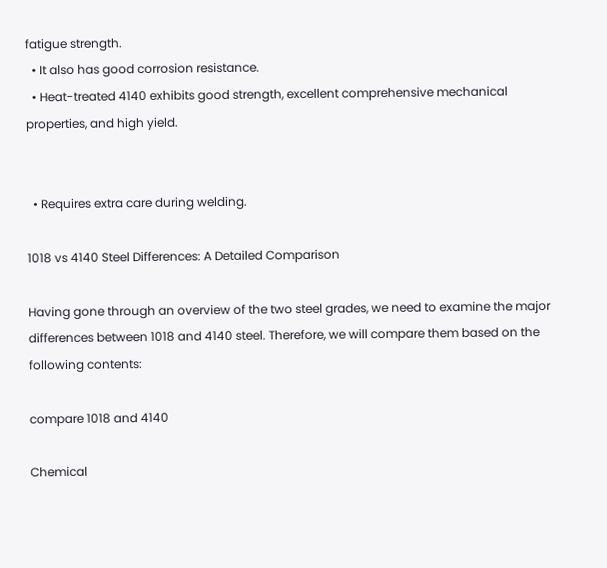fatigue strength.
  • It also has good corrosion resistance.
  • Heat-treated 4140 exhibits good strength, excellent comprehensive mechanical properties, and high yield.


  • Requires extra care during welding.

1018 vs 4140 Steel Differences: A Detailed Comparison

Having gone through an overview of the two steel grades, we need to examine the major differences between 1018 and 4140 steel. Therefore, we will compare them based on the following contents:

compare 1018 and 4140

Chemical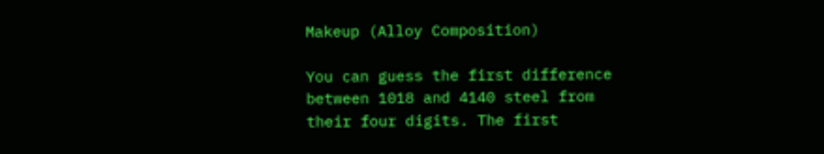Makeup (Alloy Composition)

You can guess the first difference between 1018 and 4140 steel from their four digits. The first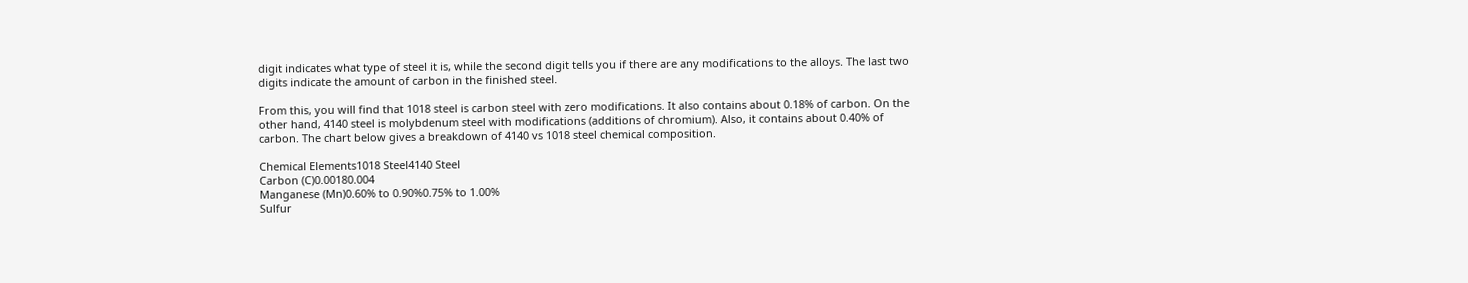digit indicates what type of steel it is, while the second digit tells you if there are any modifications to the alloys. The last two digits indicate the amount of carbon in the finished steel.

From this, you will find that 1018 steel is carbon steel with zero modifications. It also contains about 0.18% of carbon. On the other hand, 4140 steel is molybdenum steel with modifications (additions of chromium). Also, it contains about 0.40% of carbon. The chart below gives a breakdown of 4140 vs 1018 steel chemical composition.

Chemical Elements1018 Steel4140 Steel
Carbon (C)0.00180.004
Manganese (Mn)0.60% to 0.90%0.75% to 1.00%
Sulfur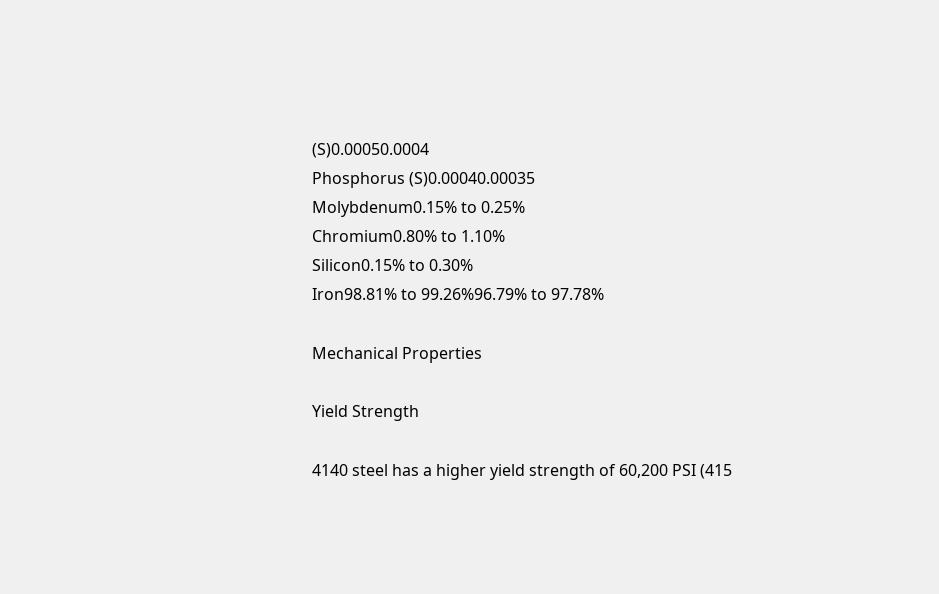(S)0.00050.0004
Phosphorus (S)0.00040.00035
Molybdenum0.15% to 0.25%
Chromium0.80% to 1.10%
Silicon0.15% to 0.30%
Iron98.81% to 99.26%96.79% to 97.78%

Mechanical Properties

Yield Strength

4140 steel has a higher yield strength of 60,200 PSI (415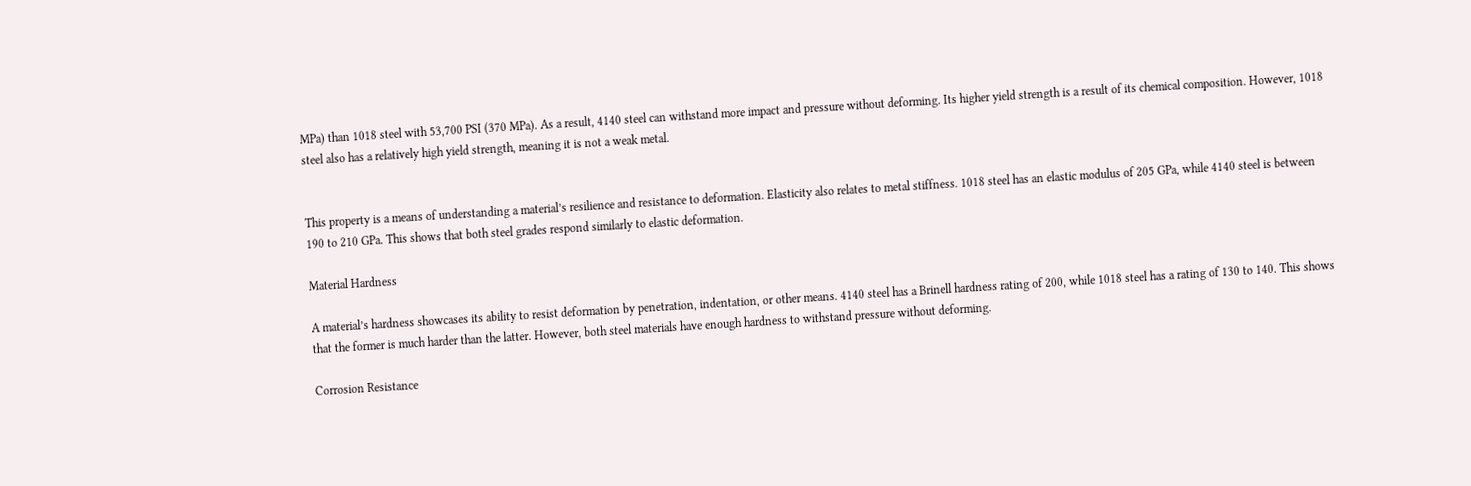MPa) than 1018 steel with 53,700 PSI (370 MPa). As a result, 4140 steel can withstand more impact and pressure without deforming. Its higher yield strength is a result of its chemical composition. However, 1018 steel also has a relatively high yield strength, meaning it is not a weak metal.


This property is a means of understanding a material’s resilience and resistance to deformation. Elasticity also relates to metal stiffness. 1018 steel has an elastic modulus of 205 GPa, while 4140 steel is between 190 to 210 GPa. This shows that both steel grades respond similarly to elastic deformation.

Material Hardness

A material’s hardness showcases its ability to resist deformation by penetration, indentation, or other means. 4140 steel has a Brinell hardness rating of 200, while 1018 steel has a rating of 130 to 140. This shows that the former is much harder than the latter. However, both steel materials have enough hardness to withstand pressure without deforming.

Corrosion Resistance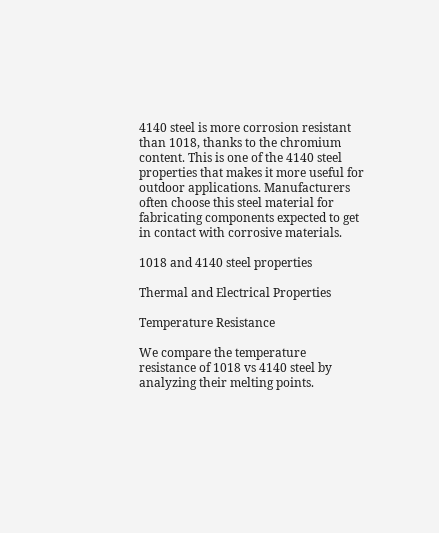4140 steel is more corrosion resistant than 1018, thanks to the chromium content. This is one of the 4140 steel properties that makes it more useful for outdoor applications. Manufacturers often choose this steel material for fabricating components expected to get in contact with corrosive materials.

1018 and 4140 steel properties

Thermal and Electrical Properties

Temperature Resistance

We compare the temperature resistance of 1018 vs 4140 steel by analyzing their melting points.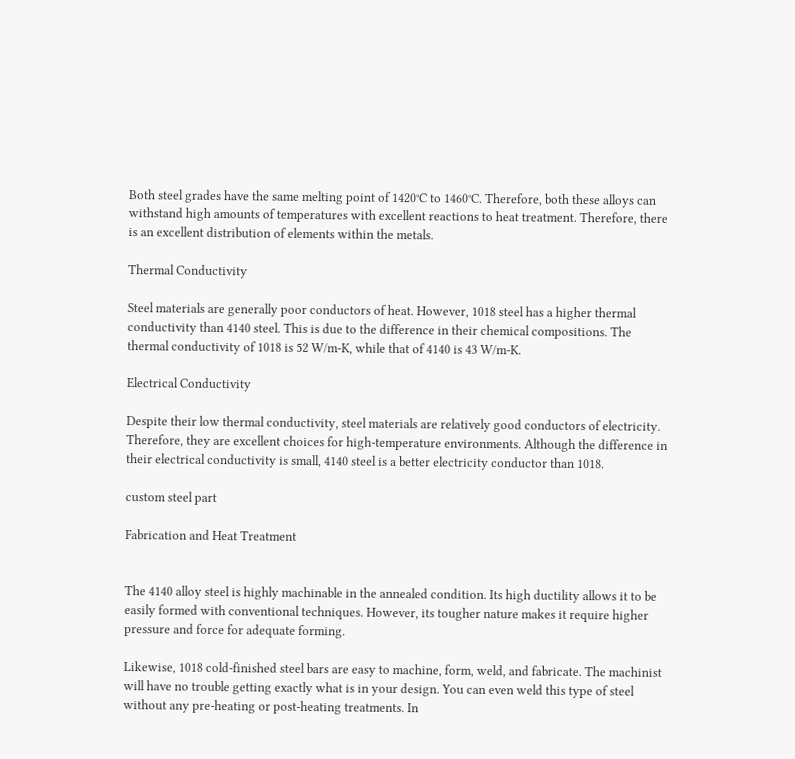Both steel grades have the same melting point of 1420°C to 1460°C. Therefore, both these alloys can withstand high amounts of temperatures with excellent reactions to heat treatment. Therefore, there is an excellent distribution of elements within the metals.

Thermal Conductivity

Steel materials are generally poor conductors of heat. However, 1018 steel has a higher thermal conductivity than 4140 steel. This is due to the difference in their chemical compositions. The thermal conductivity of 1018 is 52 W/m-K, while that of 4140 is 43 W/m-K.

Electrical Conductivity

Despite their low thermal conductivity, steel materials are relatively good conductors of electricity. Therefore, they are excellent choices for high-temperature environments. Although the difference in their electrical conductivity is small, 4140 steel is a better electricity conductor than 1018.

custom steel part

Fabrication and Heat Treatment


The 4140 alloy steel is highly machinable in the annealed condition. Its high ductility allows it to be easily formed with conventional techniques. However, its tougher nature makes it require higher pressure and force for adequate forming.

Likewise, 1018 cold-finished steel bars are easy to machine, form, weld, and fabricate. The machinist will have no trouble getting exactly what is in your design. You can even weld this type of steel without any pre-heating or post-heating treatments. In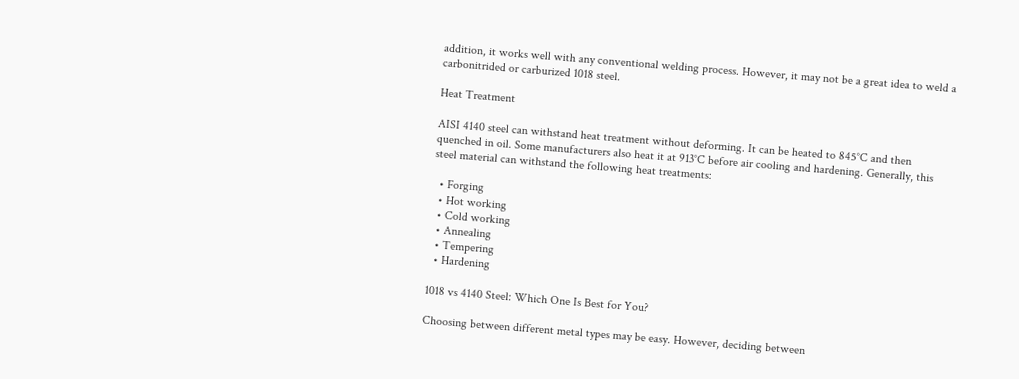addition, it works well with any conventional welding process. However, it may not be a great idea to weld a carbonitrided or carburized 1018 steel.

Heat Treatment

AISI 4140 steel can withstand heat treatment without deforming. It can be heated to 845°C and then quenched in oil. Some manufacturers also heat it at 913°C before air cooling and hardening. Generally, this steel material can withstand the following heat treatments:

  • Forging
  • Hot working
  • Cold working
  • Annealing
  • Tempering
  • Hardening

1018 vs 4140 Steel: Which One Is Best for You?

Choosing between different metal types may be easy. However, deciding between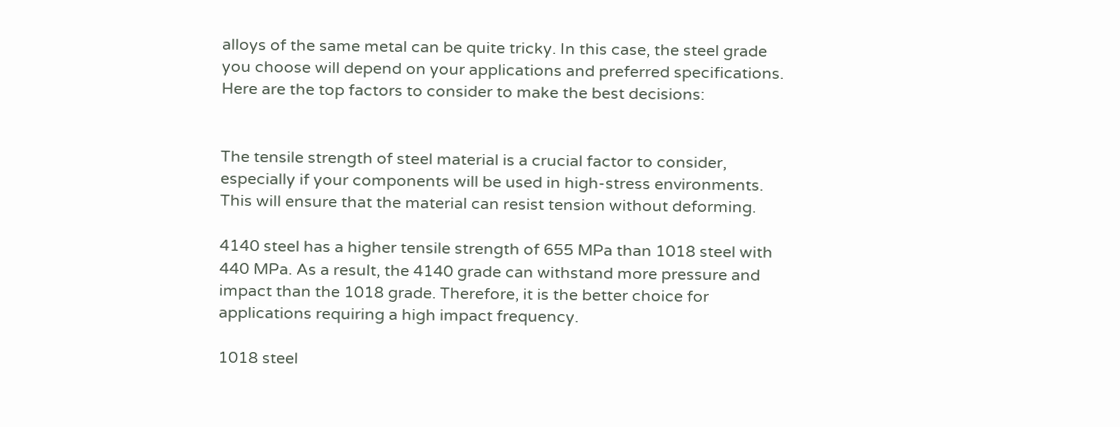alloys of the same metal can be quite tricky. In this case, the steel grade you choose will depend on your applications and preferred specifications. Here are the top factors to consider to make the best decisions:


The tensile strength of steel material is a crucial factor to consider, especially if your components will be used in high-stress environments. This will ensure that the material can resist tension without deforming.

4140 steel has a higher tensile strength of 655 MPa than 1018 steel with 440 MPa. As a result, the 4140 grade can withstand more pressure and impact than the 1018 grade. Therefore, it is the better choice for applications requiring a high impact frequency.

1018 steel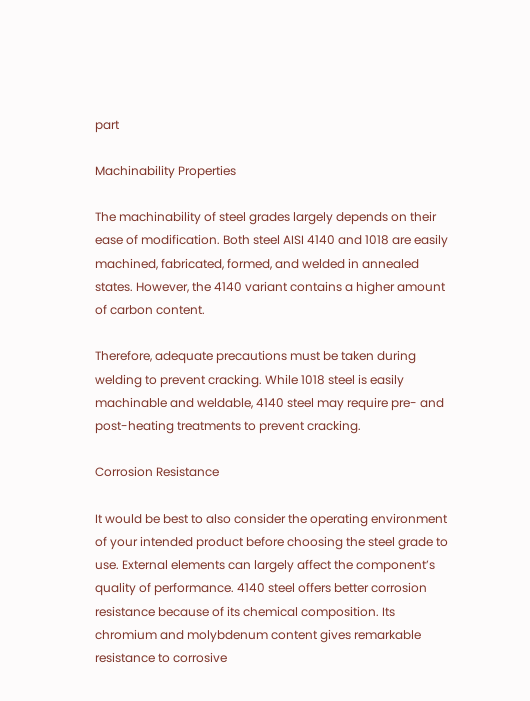part

Machinability Properties

The machinability of steel grades largely depends on their ease of modification. Both steel AISI 4140 and 1018 are easily machined, fabricated, formed, and welded in annealed states. However, the 4140 variant contains a higher amount of carbon content.

Therefore, adequate precautions must be taken during welding to prevent cracking. While 1018 steel is easily machinable and weldable, 4140 steel may require pre- and post-heating treatments to prevent cracking.

Corrosion Resistance

It would be best to also consider the operating environment of your intended product before choosing the steel grade to use. External elements can largely affect the component’s quality of performance. 4140 steel offers better corrosion resistance because of its chemical composition. Its chromium and molybdenum content gives remarkable resistance to corrosive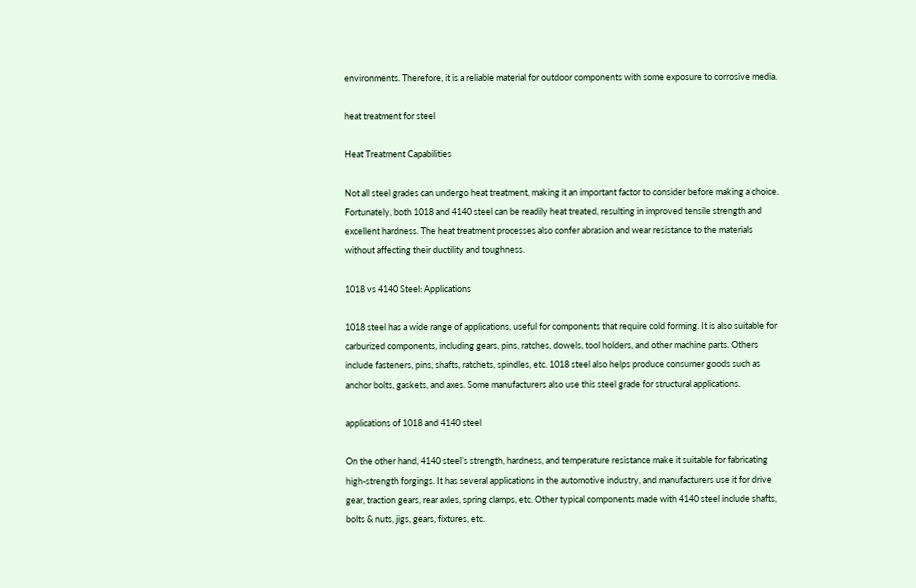environments. Therefore, it is a reliable material for outdoor components with some exposure to corrosive media.

heat treatment for steel

Heat Treatment Capabilities

Not all steel grades can undergo heat treatment, making it an important factor to consider before making a choice. Fortunately, both 1018 and 4140 steel can be readily heat treated, resulting in improved tensile strength and excellent hardness. The heat treatment processes also confer abrasion and wear resistance to the materials without affecting their ductility and toughness.

1018 vs 4140 Steel: Applications

1018 steel has a wide range of applications, useful for components that require cold forming. It is also suitable for carburized components, including gears, pins, ratches, dowels, tool holders, and other machine parts. Others include fasteners, pins, shafts, ratchets, spindles, etc. 1018 steel also helps produce consumer goods such as anchor bolts, gaskets, and axes. Some manufacturers also use this steel grade for structural applications.

applications of 1018 and 4140 steel

On the other hand, 4140 steel’s strength, hardness, and temperature resistance make it suitable for fabricating high-strength forgings. It has several applications in the automotive industry, and manufacturers use it for drive gear, traction gears, rear axles, spring clamps, etc. Other typical components made with 4140 steel include shafts, bolts & nuts, jigs, gears, fixtures, etc.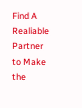Find A Realiable Partner to Make the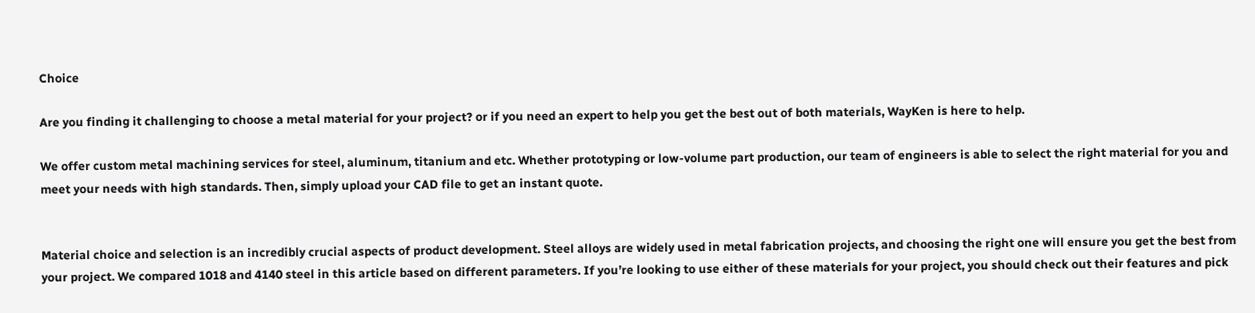Choice

Are you finding it challenging to choose a metal material for your project? or if you need an expert to help you get the best out of both materials, WayKen is here to help.

We offer custom metal machining services for steel, aluminum, titanium and etc. Whether prototyping or low-volume part production, our team of engineers is able to select the right material for you and meet your needs with high standards. Then, simply upload your CAD file to get an instant quote.


Material choice and selection is an incredibly crucial aspects of product development. Steel alloys are widely used in metal fabrication projects, and choosing the right one will ensure you get the best from your project. We compared 1018 and 4140 steel in this article based on different parameters. If you’re looking to use either of these materials for your project, you should check out their features and pick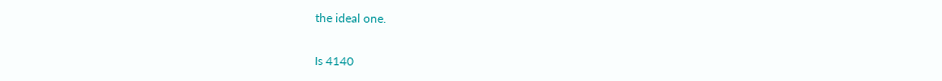the ideal one.


Is 4140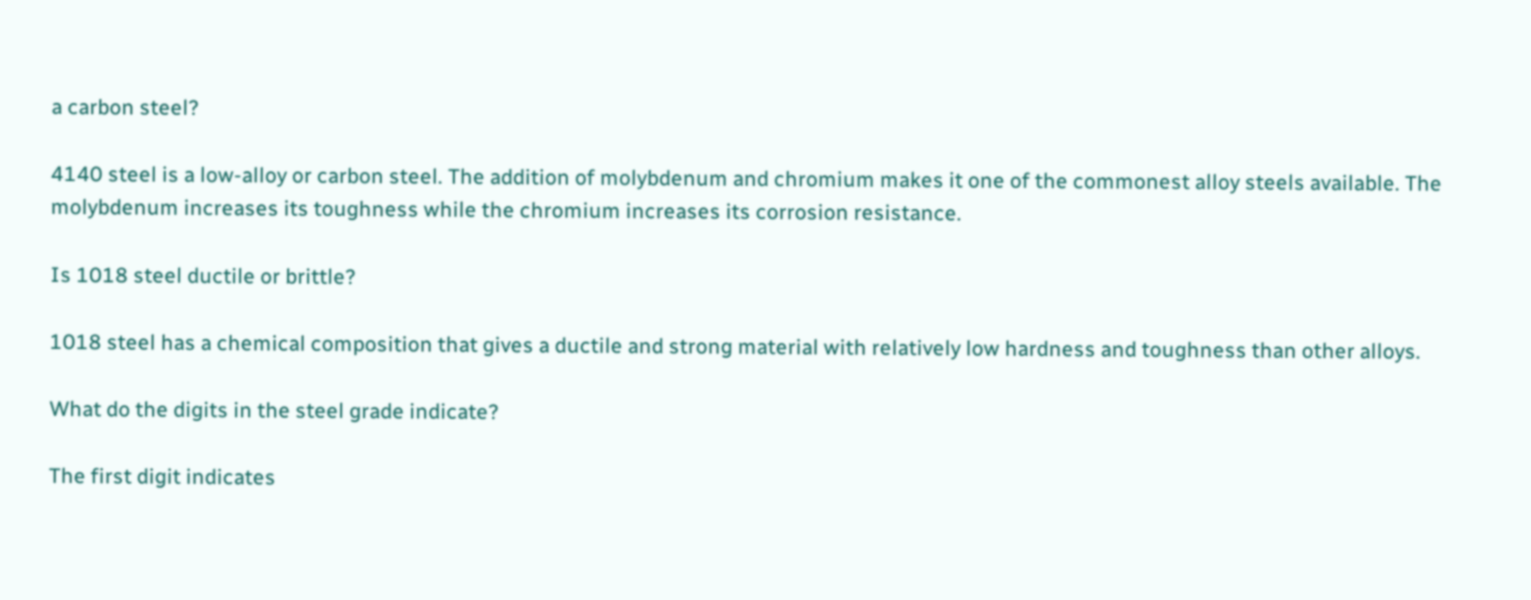a carbon steel?

4140 steel is a low-alloy or carbon steel. The addition of molybdenum and chromium makes it one of the commonest alloy steels available. The molybdenum increases its toughness while the chromium increases its corrosion resistance.

Is 1018 steel ductile or brittle?

1018 steel has a chemical composition that gives a ductile and strong material with relatively low hardness and toughness than other alloys.

What do the digits in the steel grade indicate?

The first digit indicates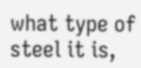what type of steel it is,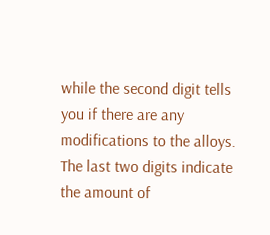while the second digit tells you if there are any modifications to the alloys. The last two digits indicate the amount of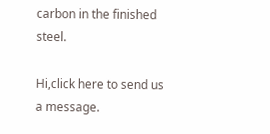carbon in the finished steel.

Hi,click here to send us a message.